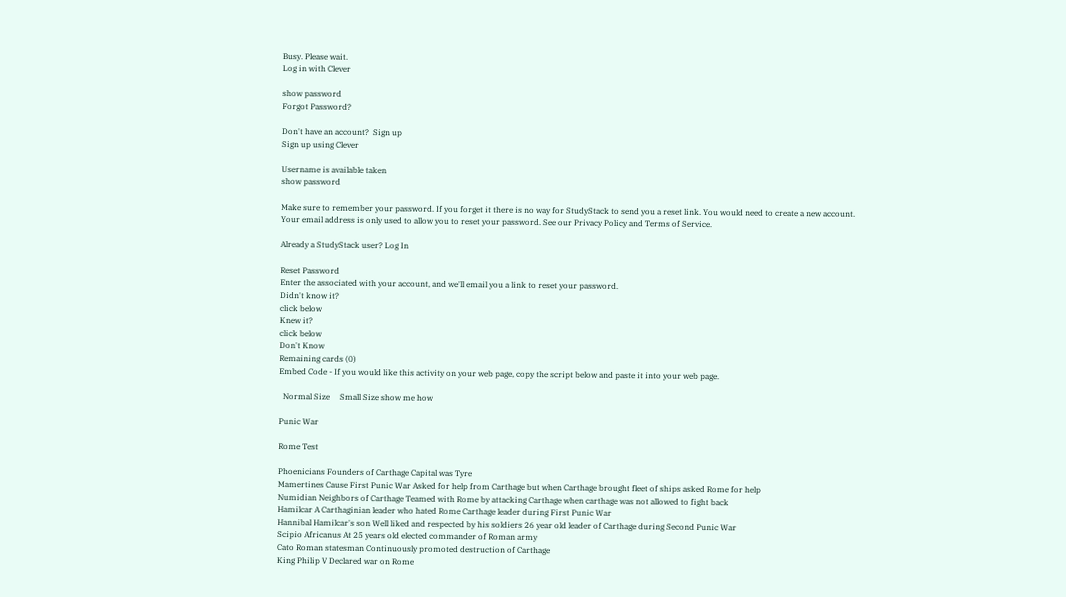Busy. Please wait.
Log in with Clever

show password
Forgot Password?

Don't have an account?  Sign up
Sign up using Clever

Username is available taken
show password

Make sure to remember your password. If you forget it there is no way for StudyStack to send you a reset link. You would need to create a new account.
Your email address is only used to allow you to reset your password. See our Privacy Policy and Terms of Service.

Already a StudyStack user? Log In

Reset Password
Enter the associated with your account, and we'll email you a link to reset your password.
Didn't know it?
click below
Knew it?
click below
Don't Know
Remaining cards (0)
Embed Code - If you would like this activity on your web page, copy the script below and paste it into your web page.

  Normal Size     Small Size show me how

Punic War

Rome Test

Phoenicians Founders of Carthage Capital was Tyre
Mamertines Cause First Punic War Asked for help from Carthage but when Carthage brought fleet of ships asked Rome for help
Numidian Neighbors of Carthage Teamed with Rome by attacking Carthage when carthage was not allowed to fight back
Hamilcar A Carthaginian leader who hated Rome Carthage leader during First Punic War
Hannibal Hamilcar's son Well liked and respected by his soldiers 26 year old leader of Carthage during Second Punic War
Scipio Africanus At 25 years old elected commander of Roman army
Cato Roman statesman Continuously promoted destruction of Carthage
King Philip V Declared war on Rome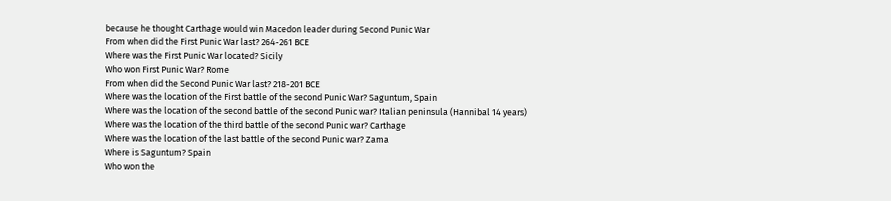because he thought Carthage would win Macedon leader during Second Punic War
From when did the First Punic War last? 264-261 BCE
Where was the First Punic War located? Sicily
Who won First Punic War? Rome
From when did the Second Punic War last? 218-201 BCE
Where was the location of the First battle of the second Punic War? Saguntum, Spain
Where was the location of the second battle of the second Punic war? Italian peninsula (Hannibal 14 years)
Where was the location of the third battle of the second Punic war? Carthage
Where was the location of the last battle of the second Punic war? Zama
Where is Saguntum? Spain
Who won the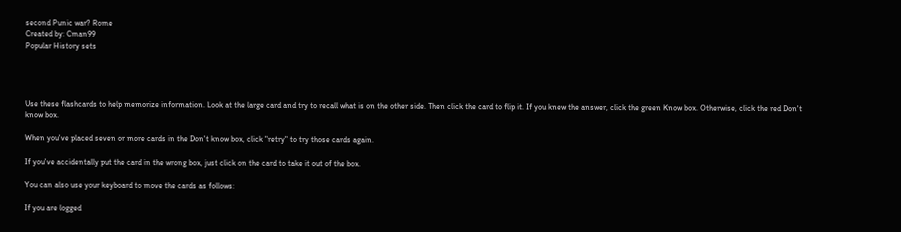second Punic war? Rome
Created by: Cman99
Popular History sets




Use these flashcards to help memorize information. Look at the large card and try to recall what is on the other side. Then click the card to flip it. If you knew the answer, click the green Know box. Otherwise, click the red Don't know box.

When you've placed seven or more cards in the Don't know box, click "retry" to try those cards again.

If you've accidentally put the card in the wrong box, just click on the card to take it out of the box.

You can also use your keyboard to move the cards as follows:

If you are logged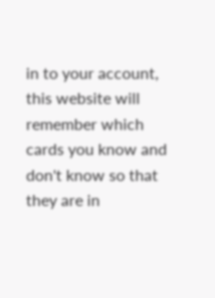in to your account, this website will remember which cards you know and don't know so that they are in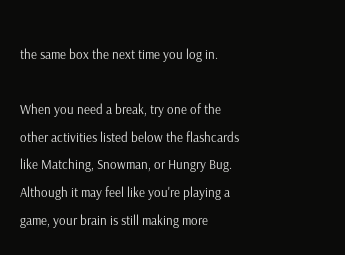the same box the next time you log in.

When you need a break, try one of the other activities listed below the flashcards like Matching, Snowman, or Hungry Bug. Although it may feel like you're playing a game, your brain is still making more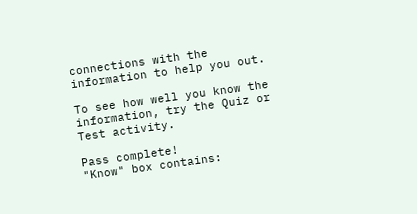connections with the information to help you out.

To see how well you know the information, try the Quiz or Test activity.

Pass complete!
"Know" box contains: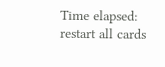Time elapsed:
restart all cards